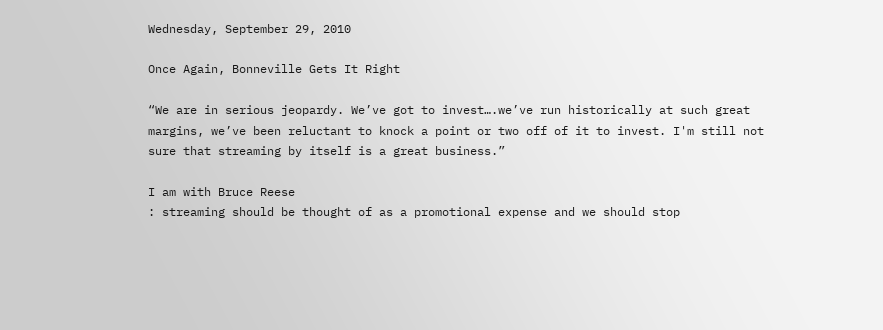Wednesday, September 29, 2010

Once Again, Bonneville Gets It Right

“We are in serious jeopardy. We’ve got to invest….we’ve run historically at such great margins, we’ve been reluctant to knock a point or two off of it to invest. I'm still not sure that streaming by itself is a great business.”

I am with Bruce Reese
: streaming should be thought of as a promotional expense and we should stop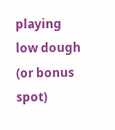playing low dough (or bonus spot)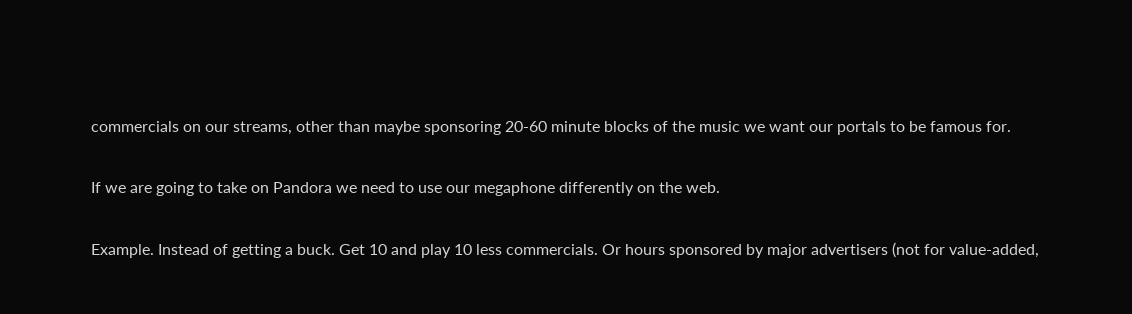commercials on our streams, other than maybe sponsoring 20-60 minute blocks of the music we want our portals to be famous for.

If we are going to take on Pandora we need to use our megaphone differently on the web.

Example. Instead of getting a buck. Get 10 and play 10 less commercials. Or hours sponsored by major advertisers (not for value-added,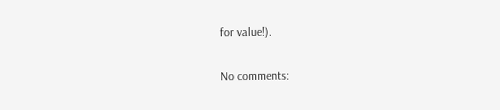for value!).

No comments: